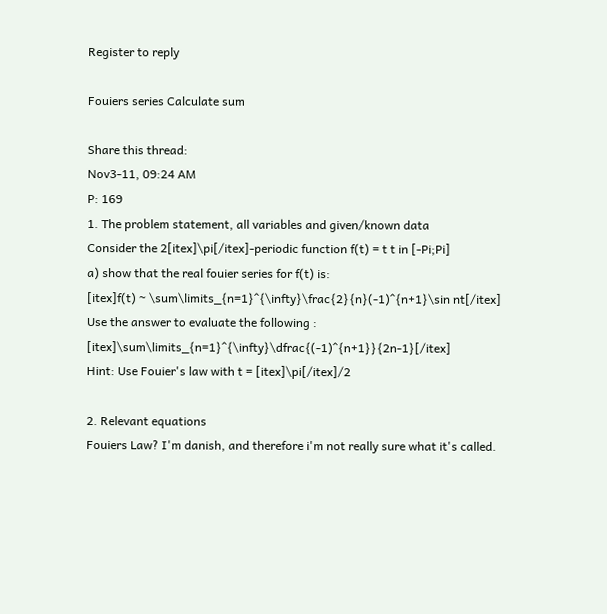Register to reply

Fouiers series Calculate sum

Share this thread:
Nov3-11, 09:24 AM
P: 169
1. The problem statement, all variables and given/known data
Consider the 2[itex]\pi[/itex]-periodic function f(t) = t t in [-Pi;Pi]
a) show that the real fouier series for f(t) is:
[itex]f(t) ~ \sum\limits_{n=1}^{\infty}\frac{2}{n}(-1)^{n+1}\sin nt[/itex]
Use the answer to evaluate the following : [itex]\sum\limits_{n=1}^{\infty}\dfrac{(-1)^{n+1}}{2n-1}[/itex]
Hint: Use Fouier's law with t = [itex]\pi[/itex]/2

2. Relevant equations
Fouiers Law? I'm danish, and therefore i'm not really sure what it's called.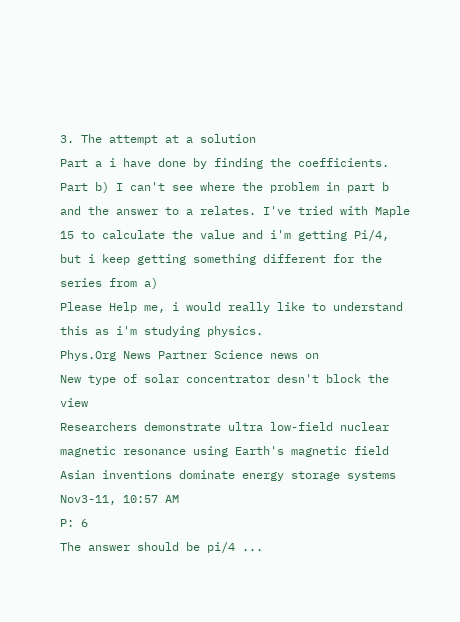3. The attempt at a solution
Part a i have done by finding the coefficients.
Part b) I can't see where the problem in part b and the answer to a relates. I've tried with Maple 15 to calculate the value and i'm getting Pi/4, but i keep getting something different for the series from a)
Please Help me, i would really like to understand this as i'm studying physics.
Phys.Org News Partner Science news on
New type of solar concentrator desn't block the view
Researchers demonstrate ultra low-field nuclear magnetic resonance using Earth's magnetic field
Asian inventions dominate energy storage systems
Nov3-11, 10:57 AM
P: 6
The answer should be pi/4 ...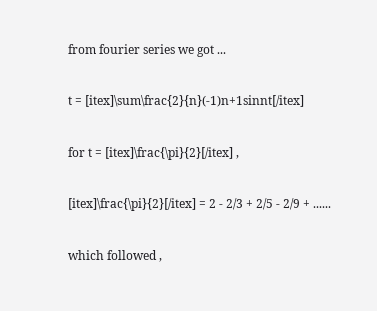from fourier series we got ...

t = [itex]\sum\frac{2}{n}(-1)n+1sinnt[/itex]

for t = [itex]\frac{\pi}{2}[/itex] ,

[itex]\frac{\pi}{2}[/itex] = 2 - 2/3 + 2/5 - 2/9 + ......

which followed ,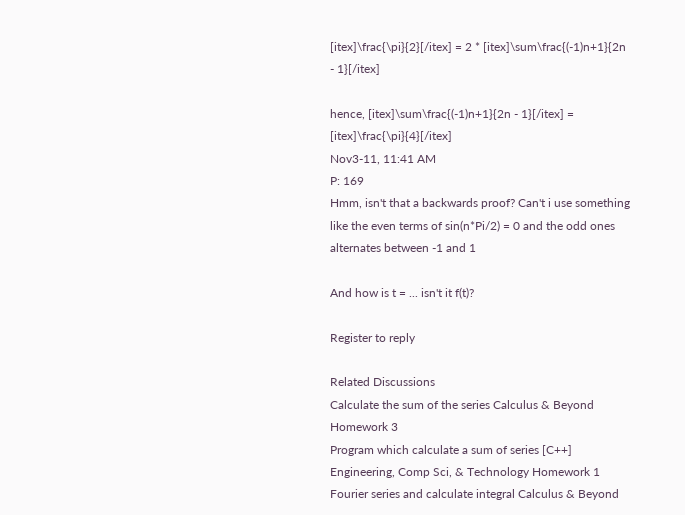[itex]\frac{\pi}{2}[/itex] = 2 * [itex]\sum\frac{(-1)n+1}{2n - 1}[/itex]

hence, [itex]\sum\frac{(-1)n+1}{2n - 1}[/itex] = [itex]\frac{\pi}{4}[/itex]
Nov3-11, 11:41 AM
P: 169
Hmm, isn't that a backwards proof? Can't i use something like the even terms of sin(n*Pi/2) = 0 and the odd ones alternates between -1 and 1

And how is t = ... isn't it f(t)?

Register to reply

Related Discussions
Calculate the sum of the series Calculus & Beyond Homework 3
Program which calculate a sum of series [C++] Engineering, Comp Sci, & Technology Homework 1
Fourier series and calculate integral Calculus & Beyond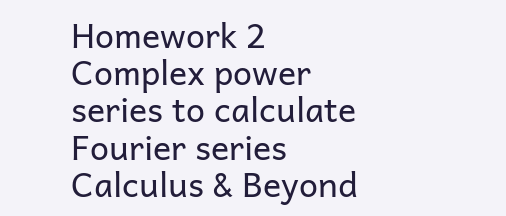Homework 2
Complex power series to calculate Fourier series Calculus & Beyond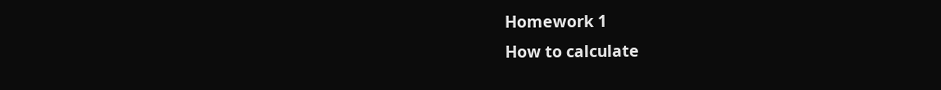Homework 1
How to calculate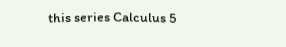this series Calculus 5